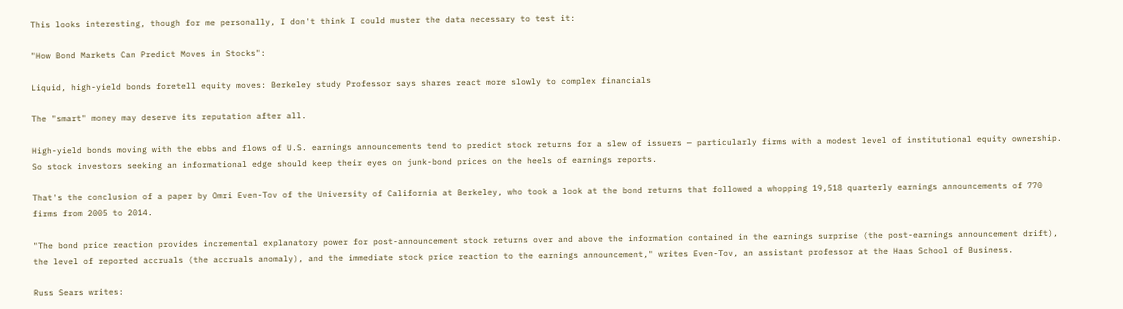This looks interesting, though for me personally, I don't think I could muster the data necessary to test it:

"How Bond Markets Can Predict Moves in Stocks":

Liquid, high-yield bonds foretell equity moves: Berkeley study Professor says shares react more slowly to complex financials

The "smart" money may deserve its reputation after all.

High-yield bonds moving with the ebbs and flows of U.S. earnings announcements tend to predict stock returns for a slew of issuers — particularly firms with a modest level of institutional equity ownership. So stock investors seeking an informational edge should keep their eyes on junk-bond prices on the heels of earnings reports.

That's the conclusion of a paper by Omri Even-Tov of the University of California at Berkeley, who took a look at the bond returns that followed a whopping 19,518 quarterly earnings announcements of 770 firms from 2005 to 2014.

"The bond price reaction provides incremental explanatory power for post-announcement stock returns over and above the information contained in the earnings surprise (the post-earnings announcement drift), the level of reported accruals (the accruals anomaly), and the immediate stock price reaction to the earnings announcement," writes Even-Tov, an assistant professor at the Haas School of Business.

Russ Sears writes: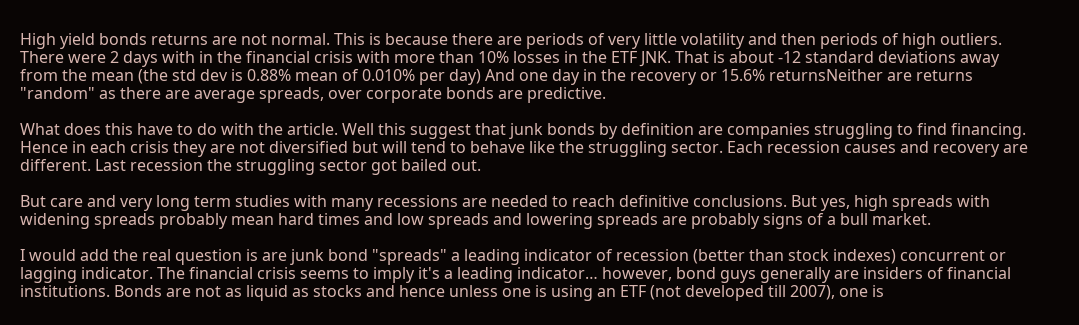High yield bonds returns are not normal. This is because there are periods of very little volatility and then periods of high outliers. There were 2 days with in the financial crisis with more than 10% losses in the ETF JNK. That is about -12 standard deviations away from the mean (the std dev is 0.88% mean of 0.010% per day) And one day in the recovery or 15.6% returnsNeither are returns "random" as there are average spreads, over corporate bonds are predictive.

What does this have to do with the article. Well this suggest that junk bonds by definition are companies struggling to find financing. Hence in each crisis they are not diversified but will tend to behave like the struggling sector. Each recession causes and recovery are different. Last recession the struggling sector got bailed out.

But care and very long term studies with many recessions are needed to reach definitive conclusions. But yes, high spreads with widening spreads probably mean hard times and low spreads and lowering spreads are probably signs of a bull market.

I would add the real question is are junk bond "spreads" a leading indicator of recession (better than stock indexes) concurrent or lagging indicator. The financial crisis seems to imply it's a leading indicator… however, bond guys generally are insiders of financial institutions. Bonds are not as liquid as stocks and hence unless one is using an ETF (not developed till 2007), one is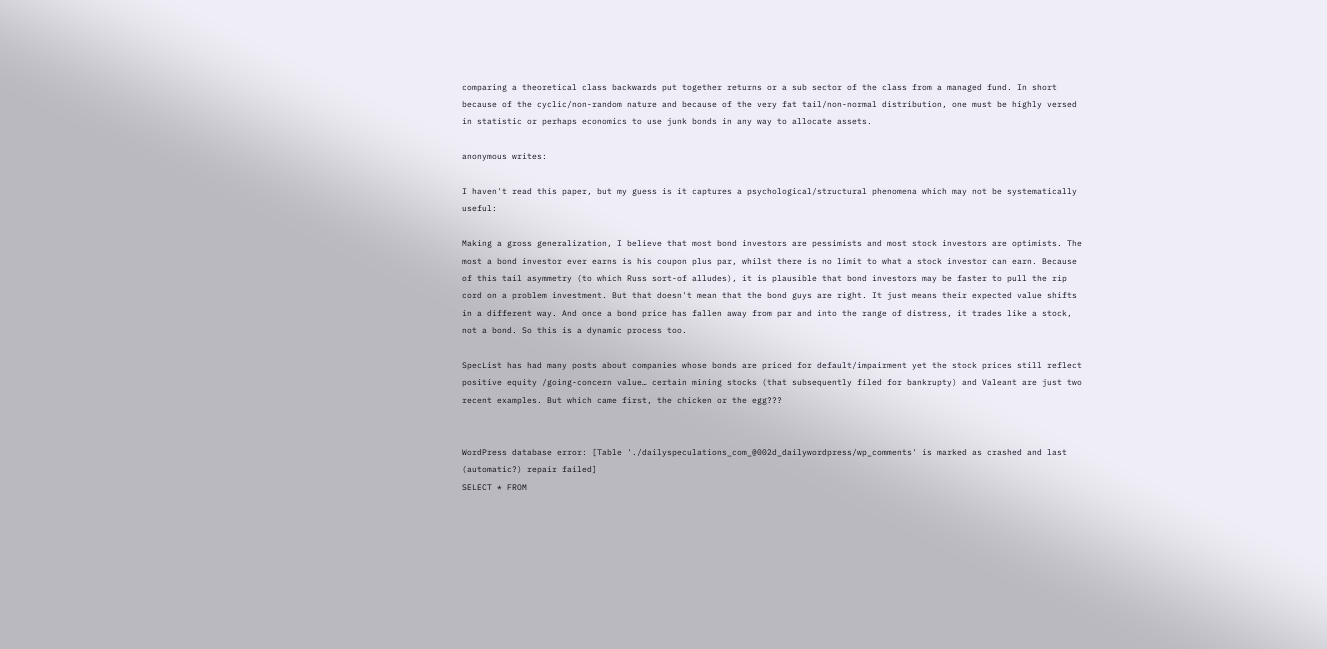comparing a theoretical class backwards put together returns or a sub sector of the class from a managed fund. In short because of the cyclic/non-random nature and because of the very fat tail/non-normal distribution, one must be highly versed in statistic or perhaps economics to use junk bonds in any way to allocate assets.

anonymous writes:

I haven't read this paper, but my guess is it captures a psychological/structural phenomena which may not be systematically useful:

Making a gross generalization, I believe that most bond investors are pessimists and most stock investors are optimists. The most a bond investor ever earns is his coupon plus par, whilst there is no limit to what a stock investor can earn. Because of this tail asymmetry (to which Russ sort-of alludes), it is plausible that bond investors may be faster to pull the rip cord on a problem investment. But that doesn't mean that the bond guys are right. It just means their expected value shifts in a different way. And once a bond price has fallen away from par and into the range of distress, it trades like a stock, not a bond. So this is a dynamic process too.

SpecList has had many posts about companies whose bonds are priced for default/impairment yet the stock prices still reflect positive equity /going-concern value… certain mining stocks (that subsequently filed for bankrupty) and Valeant are just two recent examples. But which came first, the chicken or the egg???


WordPress database error: [Table './dailyspeculations_com_@002d_dailywordpress/wp_comments' is marked as crashed and last (automatic?) repair failed]
SELECT * FROM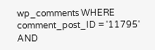wp_comments WHERE comment_post_ID = '11795' AND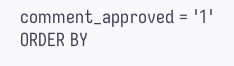comment_approved = '1' ORDER BY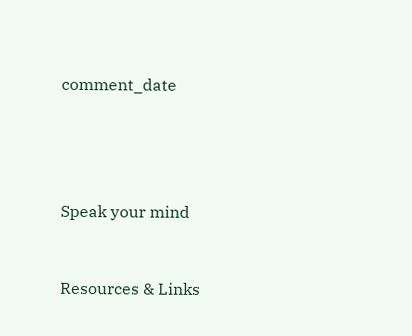comment_date




Speak your mind


Resources & Links